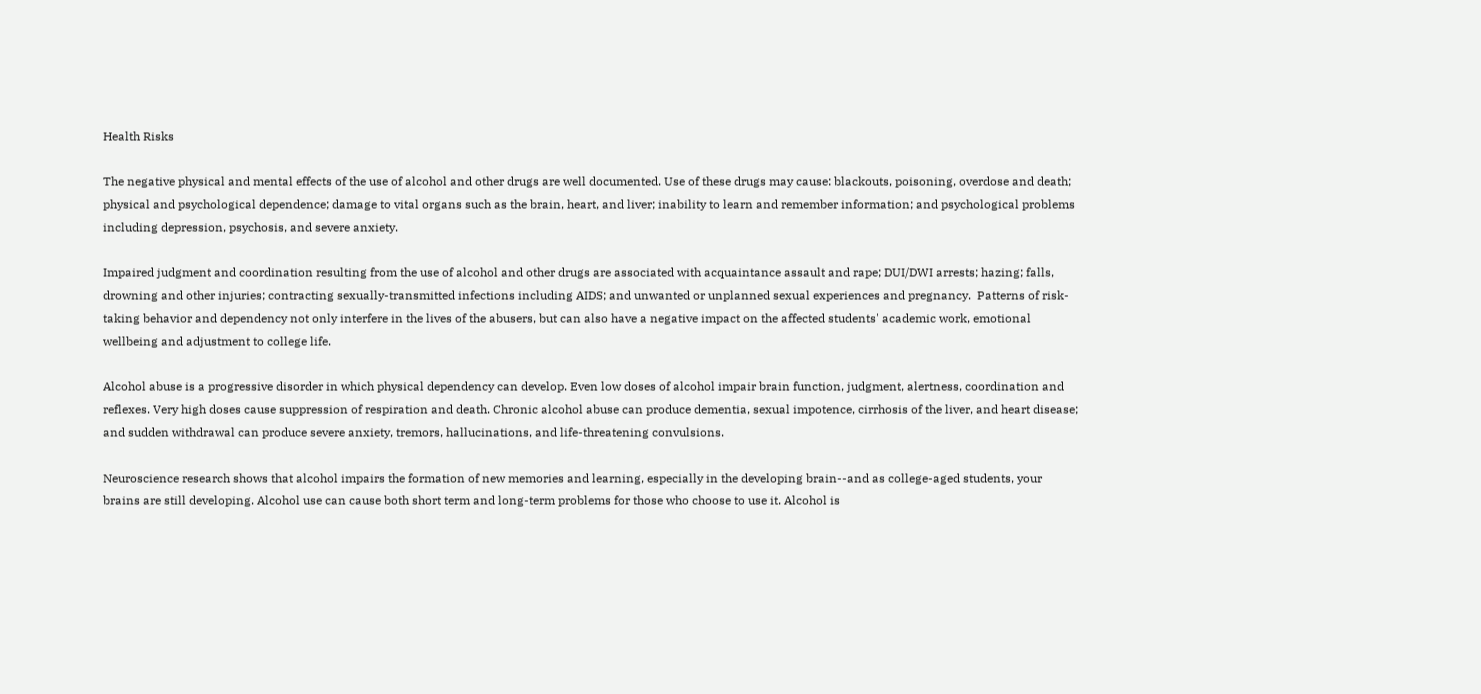Health Risks

The negative physical and mental effects of the use of alcohol and other drugs are well documented. Use of these drugs may cause: blackouts, poisoning, overdose and death; physical and psychological dependence; damage to vital organs such as the brain, heart, and liver; inability to learn and remember information; and psychological problems including depression, psychosis, and severe anxiety.

Impaired judgment and coordination resulting from the use of alcohol and other drugs are associated with acquaintance assault and rape; DUI/DWI arrests; hazing; falls, drowning and other injuries; contracting sexually-transmitted infections including AIDS; and unwanted or unplanned sexual experiences and pregnancy.  Patterns of risk-taking behavior and dependency not only interfere in the lives of the abusers, but can also have a negative impact on the affected students' academic work, emotional wellbeing and adjustment to college life.

Alcohol abuse is a progressive disorder in which physical dependency can develop. Even low doses of alcohol impair brain function, judgment, alertness, coordination and reflexes. Very high doses cause suppression of respiration and death. Chronic alcohol abuse can produce dementia, sexual impotence, cirrhosis of the liver, and heart disease; and sudden withdrawal can produce severe anxiety, tremors, hallucinations, and life-threatening convulsions.

Neuroscience research shows that alcohol impairs the formation of new memories and learning, especially in the developing brain--and as college-aged students, your brains are still developing. Alcohol use can cause both short term and long-term problems for those who choose to use it. Alcohol is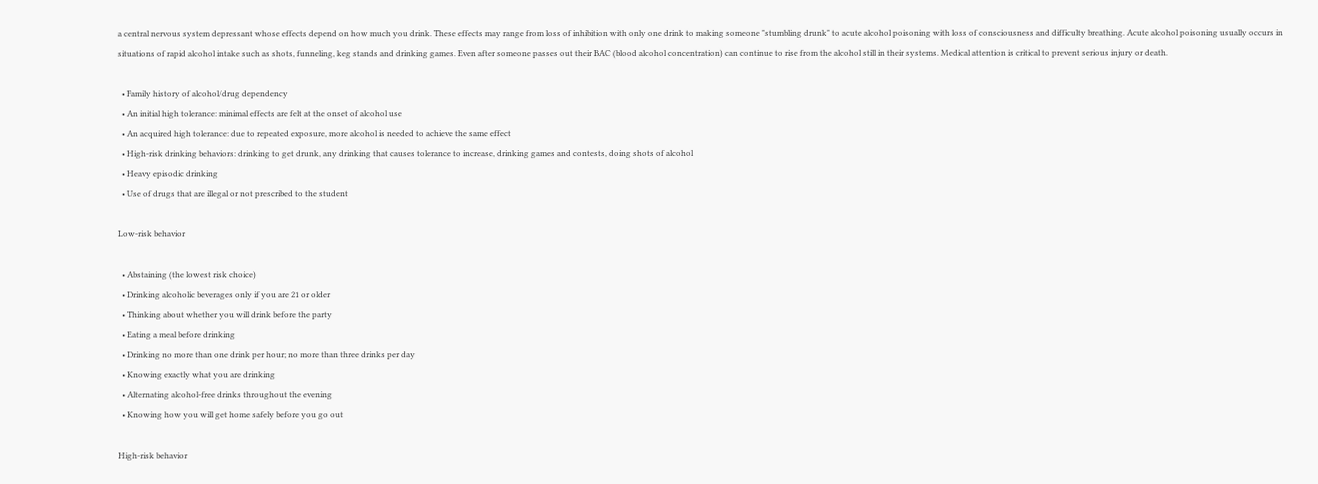a central nervous system depressant whose effects depend on how much you drink. These effects may range from loss of inhibition with only one drink to making someone "stumbling drunk" to acute alcohol poisoning with loss of consciousness and difficulty breathing. Acute alcohol poisoning usually occurs in situations of rapid alcohol intake such as shots, funneling, keg stands and drinking games. Even after someone passes out their BAC (blood alcohol concentration) can continue to rise from the alcohol still in their systems. Medical attention is critical to prevent serious injury or death.

  • Family history of alcohol/drug dependency
  • An initial high tolerance: minimal effects are felt at the onset of alcohol use
  • An acquired high tolerance: due to repeated exposure, more alcohol is needed to achieve the same effect
  • High-risk drinking behaviors: drinking to get drunk, any drinking that causes tolerance to increase, drinking games and contests, doing shots of alcohol
  • Heavy episodic drinking
  • Use of drugs that are illegal or not prescribed to the student

Low-risk behavior

  • Abstaining (the lowest risk choice)
  • Drinking alcoholic beverages only if you are 21 or older
  • Thinking about whether you will drink before the party
  • Eating a meal before drinking
  • Drinking no more than one drink per hour; no more than three drinks per day
  • Knowing exactly what you are drinking
  • Alternating alcohol-free drinks throughout the evening
  • Knowing how you will get home safely before you go out

High-risk behavior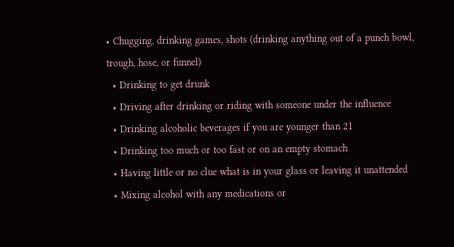• Chugging, drinking games, shots (drinking anything out of a punch bowl, trough, hose, or funnel)
  • Drinking to get drunk
  • Driving after drinking or riding with someone under the influence
  • Drinking alcoholic beverages if you are younger than 21
  • Drinking too much or too fast or on an empty stomach
  • Having little or no clue what is in your glass or leaving it unattended
  • Mixing alcohol with any medications or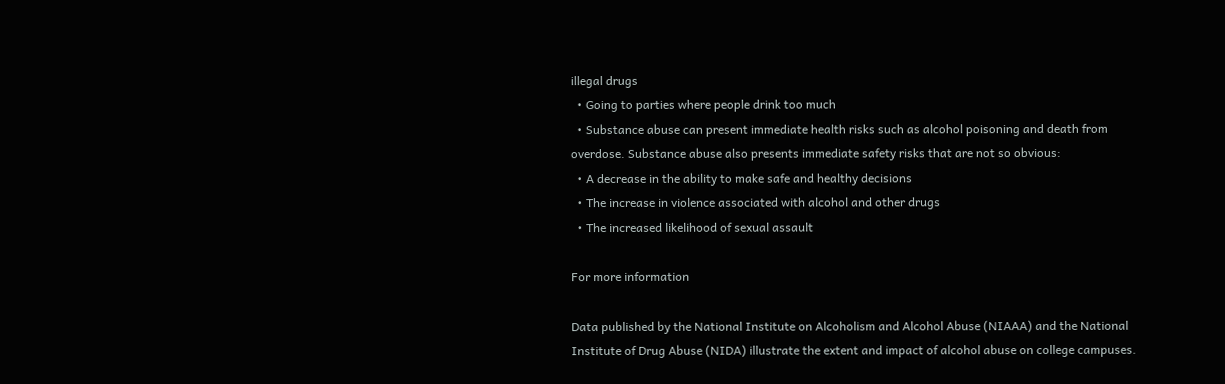illegal drugs
  • Going to parties where people drink too much
  • Substance abuse can present immediate health risks such as alcohol poisoning and death from overdose. Substance abuse also presents immediate safety risks that are not so obvious:
  • A decrease in the ability to make safe and healthy decisions
  • The increase in violence associated with alcohol and other drugs
  • The increased likelihood of sexual assault

For more information

Data published by the National Institute on Alcoholism and Alcohol Abuse (NIAAA) and the National Institute of Drug Abuse (NIDA) illustrate the extent and impact of alcohol abuse on college campuses.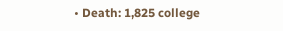• Death: 1,825 college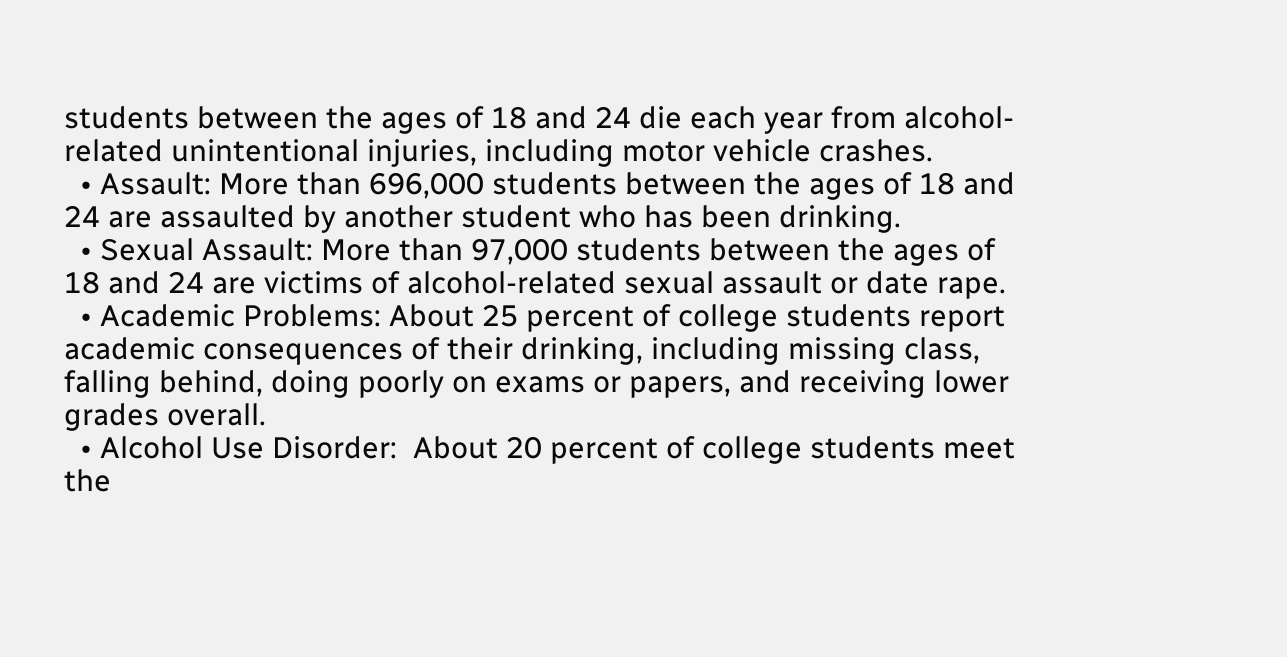students between the ages of 18 and 24 die each year from alcohol-related unintentional injuries, including motor vehicle crashes.
  • Assault: More than 696,000 students between the ages of 18 and 24 are assaulted by another student who has been drinking.
  • Sexual Assault: More than 97,000 students between the ages of 18 and 24 are victims of alcohol-related sexual assault or date rape.
  • Academic Problems: About 25 percent of college students report academic consequences of their drinking, including missing class, falling behind, doing poorly on exams or papers, and receiving lower grades overall.
  • Alcohol Use Disorder:  About 20 percent of college students meet the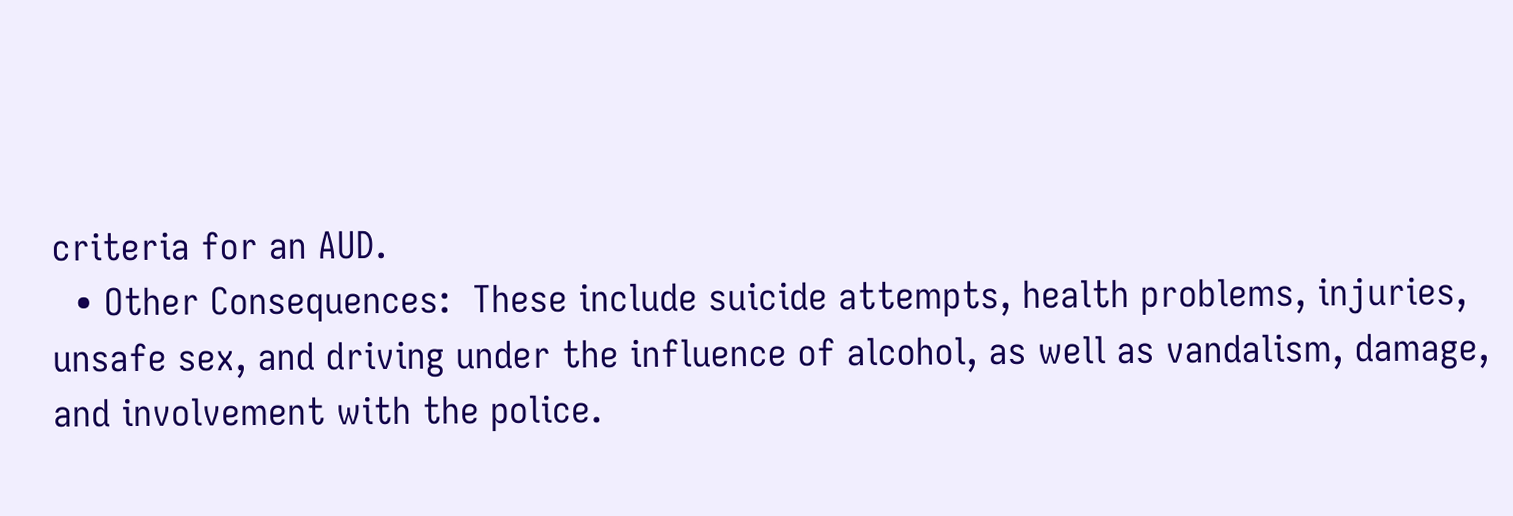criteria for an AUD.
  • Other Consequences:  These include suicide attempts, health problems, injuries, unsafe sex, and driving under the influence of alcohol, as well as vandalism, damage, and involvement with the police.